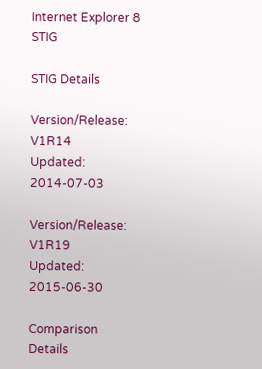Internet Explorer 8 STIG

STIG Details

Version/Release: V1R14
Updated: 2014-07-03

Version/Release: V1R19
Updated: 2015-06-30

Comparison Details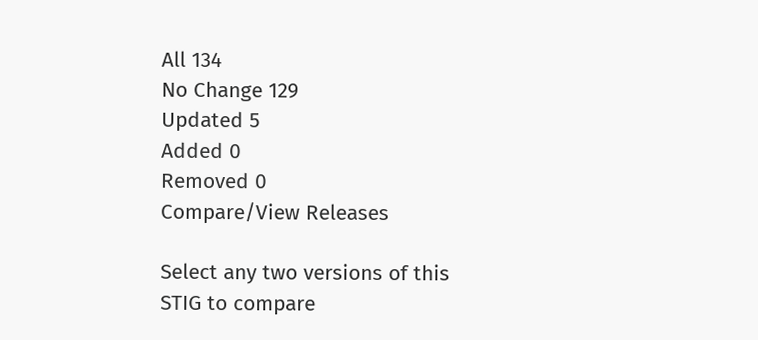All 134
No Change 129
Updated 5
Added 0
Removed 0
Compare/View Releases

Select any two versions of this STIG to compare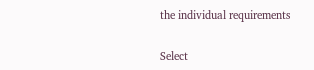the individual requirements

Select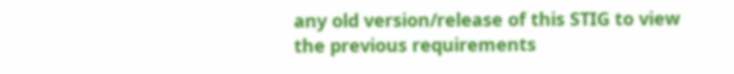any old version/release of this STIG to view the previous requirements